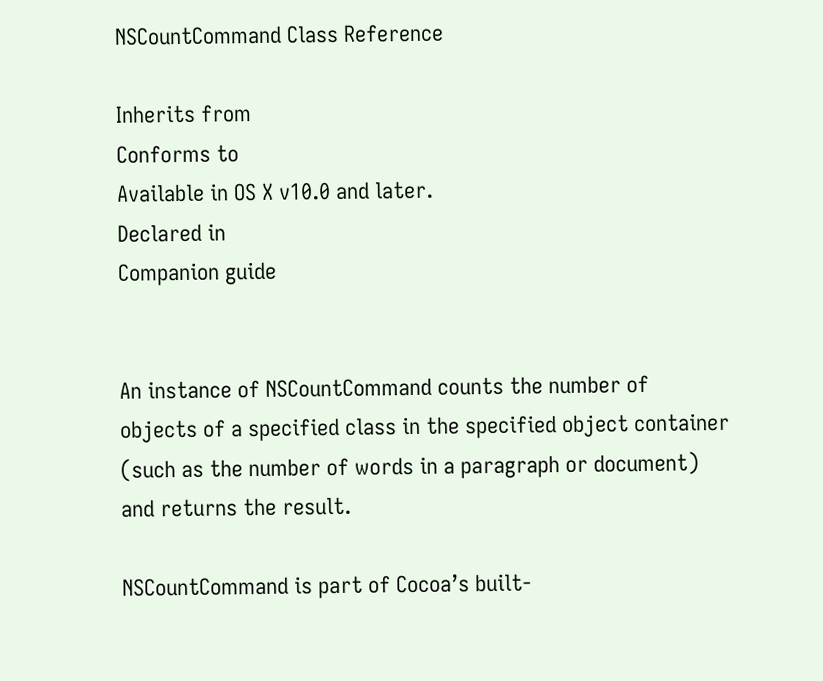NSCountCommand Class Reference

Inherits from
Conforms to
Available in OS X v10.0 and later.
Declared in
Companion guide


An instance of NSCountCommand counts the number of objects of a specified class in the specified object container (such as the number of words in a paragraph or document) and returns the result.

NSCountCommand is part of Cocoa’s built-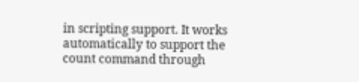in scripting support. It works automatically to support the count command through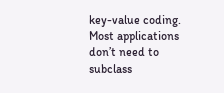key-value coding. Most applications don’t need to subclass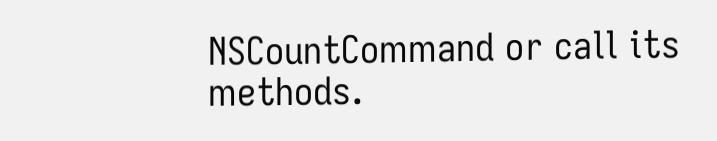NSCountCommand or call its methods.